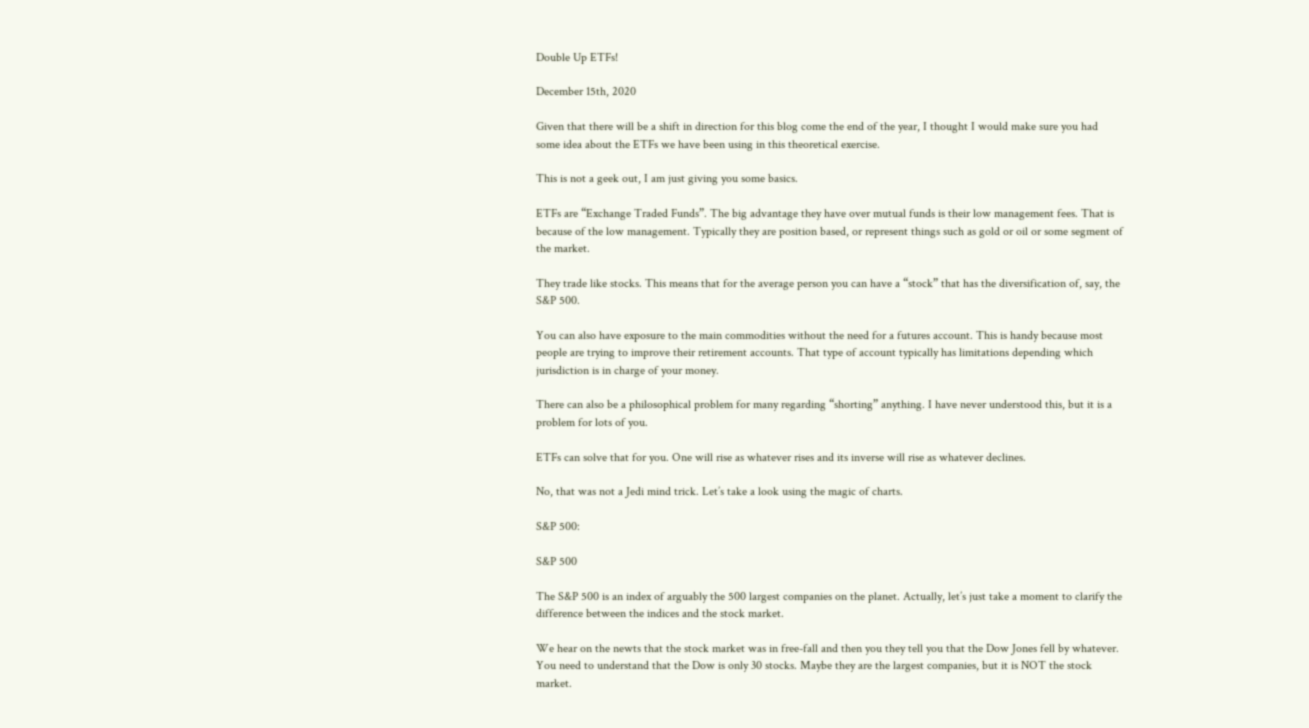Double Up ETFs!

December 15th, 2020

Given that there will be a shift in direction for this blog come the end of the year, I thought I would make sure you had some idea about the ETFs we have been using in this theoretical exercise.

This is not a geek out, I am just giving you some basics.

ETFs are “Exchange Traded Funds”. The big advantage they have over mutual funds is their low management fees. That is because of the low management. Typically they are position based, or represent things such as gold or oil or some segment of the market.

They trade like stocks. This means that for the average person you can have a “stock” that has the diversification of, say, the S&P 500.

You can also have exposure to the main commodities without the need for a futures account. This is handy because most people are trying to improve their retirement accounts. That type of account typically has limitations depending which jurisdiction is in charge of your money.

There can also be a philosophical problem for many regarding “shorting” anything. I have never understood this, but it is a problem for lots of you.

ETFs can solve that for you. One will rise as whatever rises and its inverse will rise as whatever declines.

No, that was not a Jedi mind trick. Let’s take a look using the magic of charts.

S&P 500:

S&P 500

The S&P 500 is an index of arguably the 500 largest companies on the planet. Actually, let’s just take a moment to clarify the difference between the indices and the stock market.

We hear on the newts that the stock market was in free-fall and then you they tell you that the Dow Jones fell by whatever. You need to understand that the Dow is only 30 stocks. Maybe they are the largest companies, but it is NOT the stock market.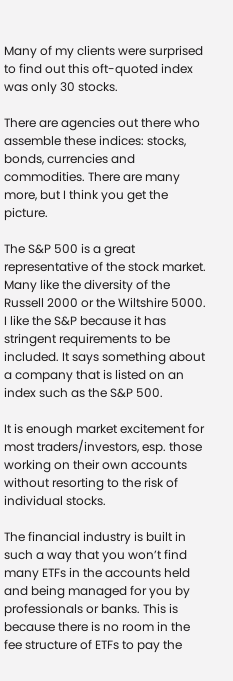Many of my clients were surprised to find out this oft-quoted index was only 30 stocks.

There are agencies out there who assemble these indices: stocks, bonds, currencies and commodities. There are many more, but I think you get the picture.

The S&P 500 is a great representative of the stock market. Many like the diversity of the Russell 2000 or the Wiltshire 5000. I like the S&P because it has stringent requirements to be included. It says something about a company that is listed on an index such as the S&P 500.

It is enough market excitement for most traders/investors, esp. those working on their own accounts without resorting to the risk of individual stocks.

The financial industry is built in such a way that you won’t find many ETFs in the accounts held and being managed for you by professionals or banks. This is because there is no room in the fee structure of ETFs to pay the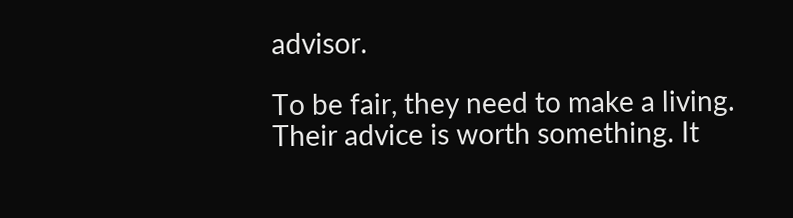advisor.

To be fair, they need to make a living. Their advice is worth something. It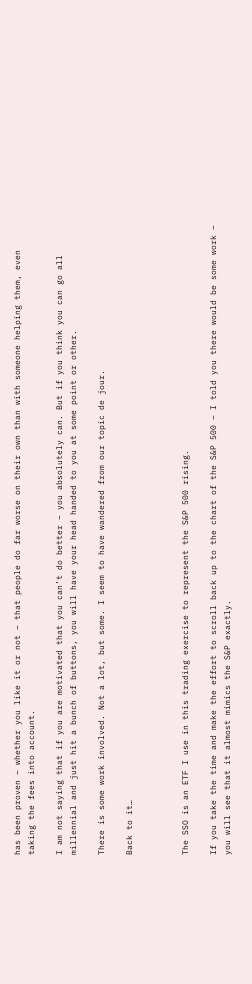has been proven – whether you like it or not – that people do far worse on their own than with someone helping them, even taking the fees into account.

I am not saying that if you are motivated that you can’t do better – you absolutely can. But if you think you can go all millennial and just hit a bunch of buttons, you will have your head handed to you at some point or other.

There is some work involved. Not a lot, but some. I seem to have wandered from our topic de jour.

Back to it…



The SSO is an ETF I use in this trading exercise to represent the S&P 500 rising.

If you take the time and make the effort to scroll back up to the chart of the S&P 500 – I told you there would be some work – you will see that it almost mimics the S&P exactly.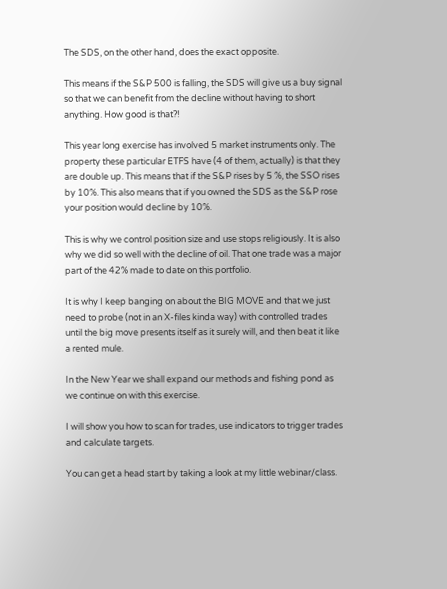The SDS, on the other hand, does the exact opposite.

This means if the S&P 500 is falling, the SDS will give us a buy signal so that we can benefit from the decline without having to short anything. How good is that?!

This year long exercise has involved 5 market instruments only. The property these particular ETFS have (4 of them, actually) is that they are double up. This means that if the S&P rises by 5 %, the SSO rises by 10%. This also means that if you owned the SDS as the S&P rose your position would decline by 10%.

This is why we control position size and use stops religiously. It is also why we did so well with the decline of oil. That one trade was a major part of the 42% made to date on this portfolio.

It is why I keep banging on about the BIG MOVE and that we just need to probe (not in an X-files kinda way) with controlled trades until the big move presents itself as it surely will, and then beat it like a rented mule.

In the New Year we shall expand our methods and fishing pond as we continue on with this exercise.

I will show you how to scan for trades, use indicators to trigger trades and calculate targets.

You can get a head start by taking a look at my little webinar/class.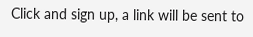Click and sign up, a link will be sent to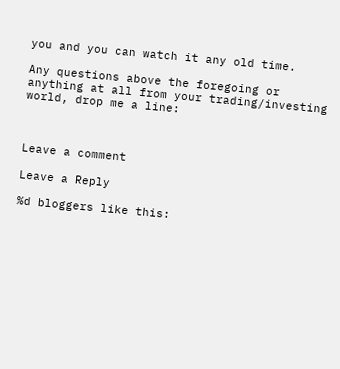you and you can watch it any old time.

Any questions above the foregoing or anything at all from your trading/investing world, drop me a line:



Leave a comment

Leave a Reply

%d bloggers like this: